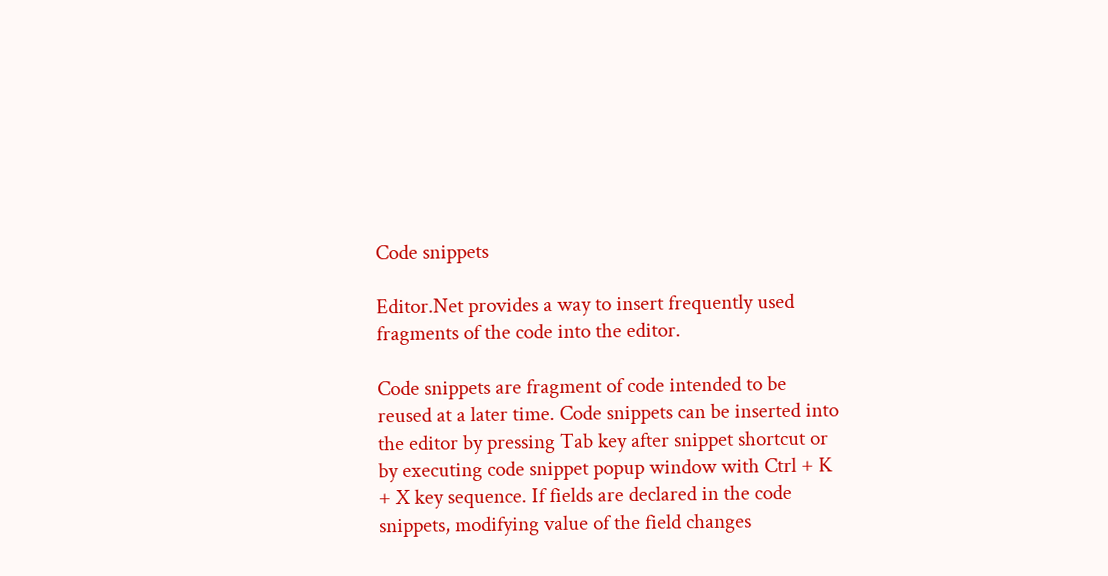Code snippets

Editor.Net provides a way to insert frequently used fragments of the code into the editor.

Code snippets are fragment of code intended to be reused at a later time. Code snippets can be inserted into the editor by pressing Tab key after snippet shortcut or by executing code snippet popup window with Ctrl + K + X key sequence. If fields are declared in the code snippets, modifying value of the field changes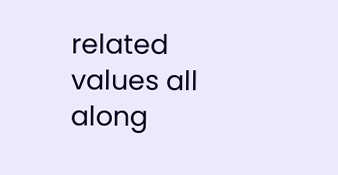related values all along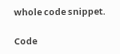whole code snippet.

Code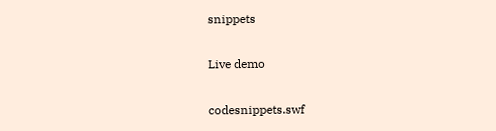snippets

Live demo

codesnippets.swf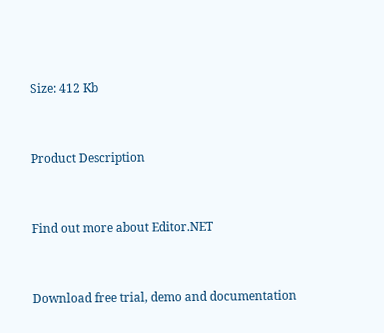Size: 412 Kb


Product Description


Find out more about Editor.NET


Download free trial, demo and documentation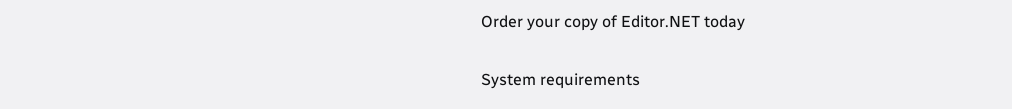Order your copy of Editor.NET today

System requirements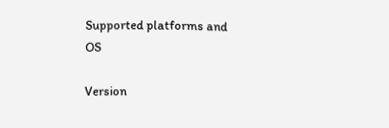Supported platforms and OS

Version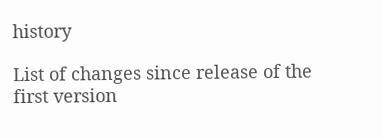history

List of changes since release of the first version